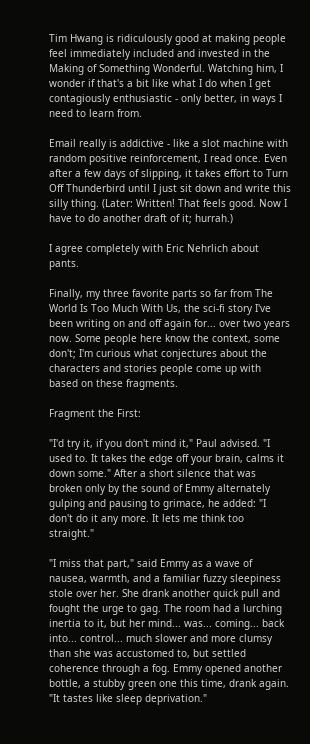Tim Hwang is ridiculously good at making people feel immediately included and invested in the Making of Something Wonderful. Watching him, I wonder if that's a bit like what I do when I get contagiously enthusiastic - only better, in ways I need to learn from.

Email really is addictive - like a slot machine with random positive reinforcement, I read once. Even after a few days of slipping, it takes effort to Turn Off Thunderbird until I just sit down and write this silly thing. (Later: Written! That feels good. Now I have to do another draft of it; hurrah.)

I agree completely with Eric Nehrlich about pants.

Finally, my three favorite parts so far from The World Is Too Much With Us, the sci-fi story I've been writing on and off again for... over two years now. Some people here know the context, some don't; I'm curious what conjectures about the characters and stories people come up with based on these fragments.

Fragment the First:

"I'd try it, if you don't mind it," Paul advised. "I used to. It takes the edge off your brain, calms it down some." After a short silence that was broken only by the sound of Emmy alternately gulping and pausing to grimace, he added: "I don't do it any more. It lets me think too straight."

"I miss that part," said Emmy as a wave of nausea, warmth, and a familiar fuzzy sleepiness stole over her. She drank another quick pull and fought the urge to gag. The room had a lurching inertia to it, but her mind... was... coming... back into... control... much slower and more clumsy than she was accustomed to, but settled coherence through a fog. Emmy opened another bottle, a stubby green one this time, drank again. "It tastes like sleep deprivation."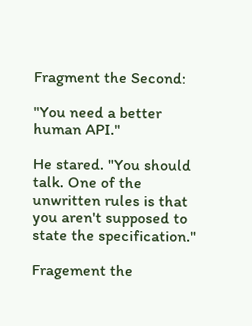Fragment the Second:

"You need a better human API."

He stared. "You should talk. One of the unwritten rules is that you aren't supposed to state the specification."

Fragement the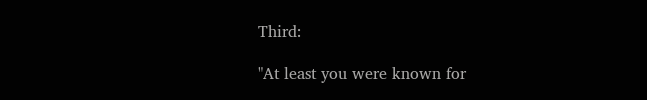Third:

"At least you were known for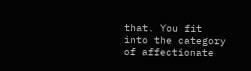that. You fit into the category of affectionate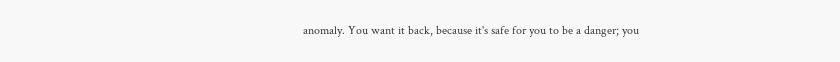anomaly. You want it back, because it's safe for you to be a danger; you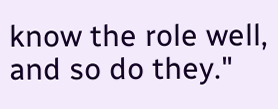know the role well, and so do they."